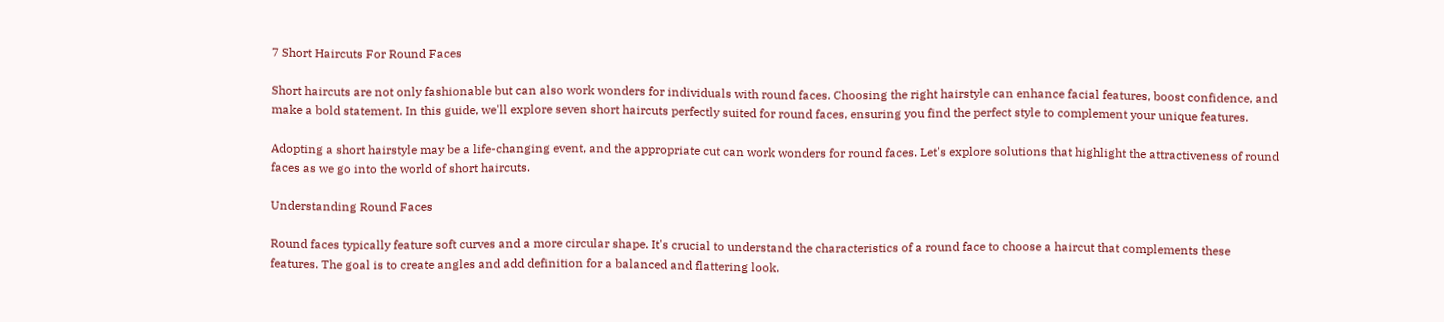7 Short Haircuts For Round Faces

Short haircuts are not only fashionable but can also work wonders for individuals with round faces. Choosing the right hairstyle can enhance facial features, boost confidence, and make a bold statement. In this guide, we'll explore seven short haircuts perfectly suited for round faces, ensuring you find the perfect style to complement your unique features.

Adopting a short hairstyle may be a life-changing event, and the appropriate cut can work wonders for round faces. Let's explore solutions that highlight the attractiveness of round faces as we go into the world of short haircuts.

Understanding Round Faces

Round faces typically feature soft curves and a more circular shape. It's crucial to understand the characteristics of a round face to choose a haircut that complements these features. The goal is to create angles and add definition for a balanced and flattering look.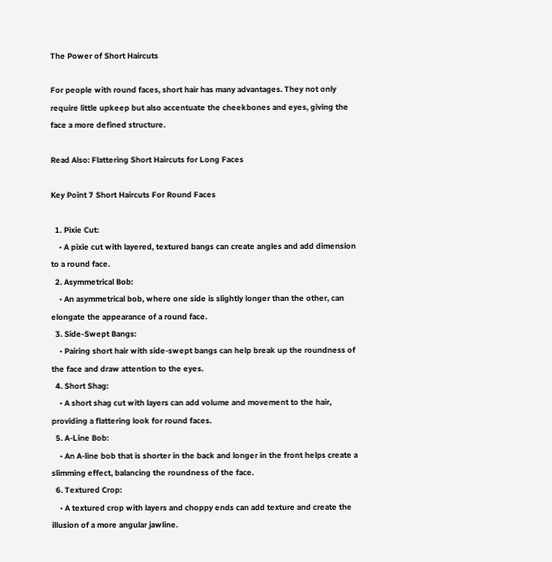The Power of Short Haircuts

For people with round faces, short hair has many advantages. They not only require little upkeep but also accentuate the cheekbones and eyes, giving the face a more defined structure.

Read Also: Flattering Short Haircuts for Long Faces

Key Point 7 Short Haircuts For Round Faces

  1. Pixie Cut:
    • A pixie cut with layered, textured bangs can create angles and add dimension to a round face.
  2. Asymmetrical Bob:
    • An asymmetrical bob, where one side is slightly longer than the other, can elongate the appearance of a round face.
  3. Side-Swept Bangs:
    • Pairing short hair with side-swept bangs can help break up the roundness of the face and draw attention to the eyes.
  4. Short Shag:
    • A short shag cut with layers can add volume and movement to the hair, providing a flattering look for round faces.
  5. A-Line Bob:
    • An A-line bob that is shorter in the back and longer in the front helps create a slimming effect, balancing the roundness of the face.
  6. Textured Crop:
    • A textured crop with layers and choppy ends can add texture and create the illusion of a more angular jawline.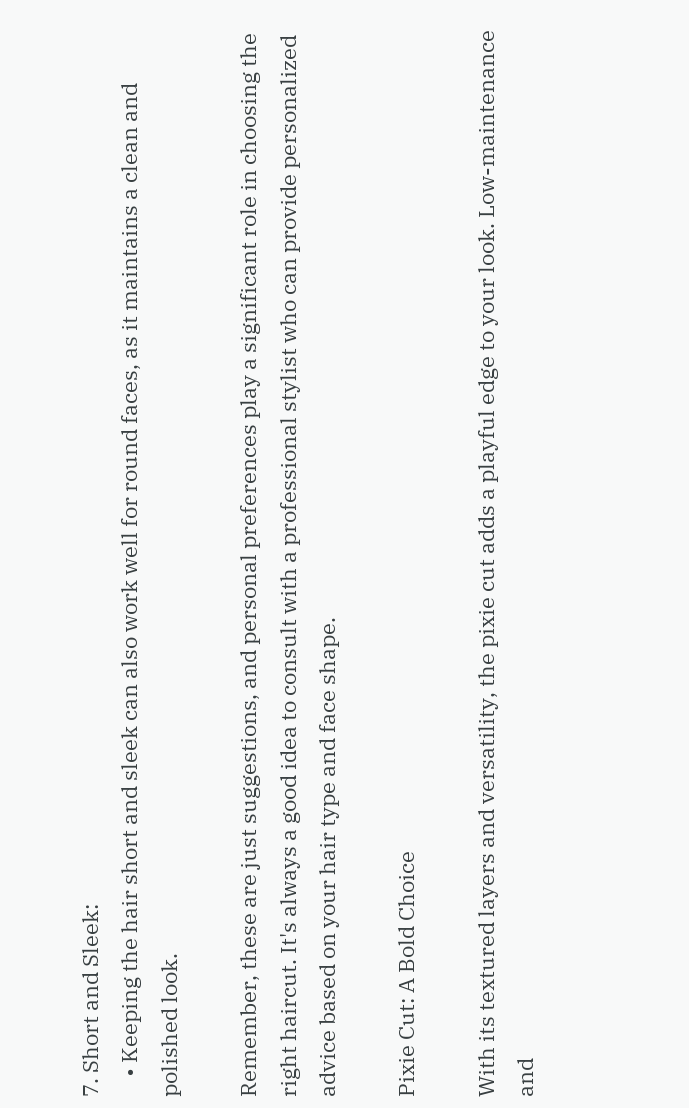7. Short and Sleek:
    • Keeping the hair short and sleek can also work well for round faces, as it maintains a clean and polished look.

Remember, these are just suggestions, and personal preferences play a significant role in choosing the right haircut. It's always a good idea to consult with a professional stylist who can provide personalized advice based on your hair type and face shape.

Pixie Cut: A Bold Choice

With its textured layers and versatility, the pixie cut adds a playful edge to your look. Low-maintenance and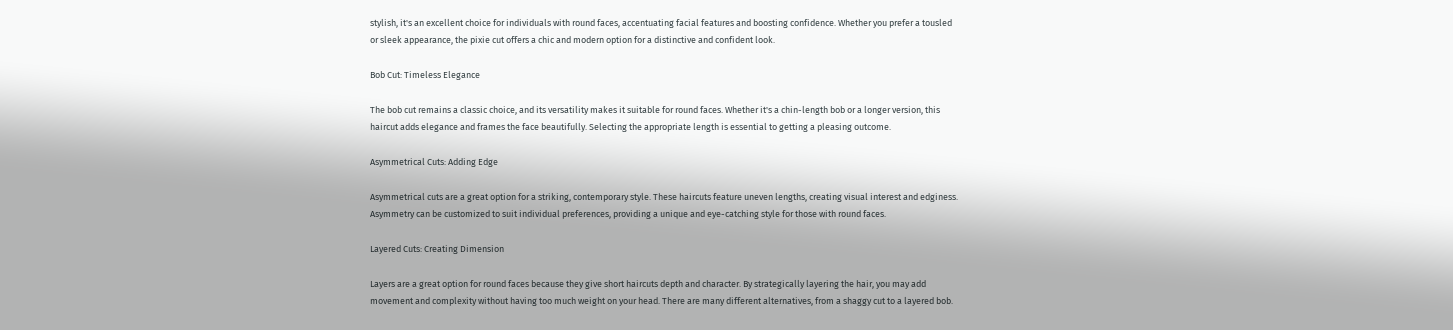stylish, it's an excellent choice for individuals with round faces, accentuating facial features and boosting confidence. Whether you prefer a tousled or sleek appearance, the pixie cut offers a chic and modern option for a distinctive and confident look.

Bob Cut: Timeless Elegance

The bob cut remains a classic choice, and its versatility makes it suitable for round faces. Whether it's a chin-length bob or a longer version, this haircut adds elegance and frames the face beautifully. Selecting the appropriate length is essential to getting a pleasing outcome.

Asymmetrical Cuts: Adding Edge

Asymmetrical cuts are a great option for a striking, contemporary style. These haircuts feature uneven lengths, creating visual interest and edginess. Asymmetry can be customized to suit individual preferences, providing a unique and eye-catching style for those with round faces.

Layered Cuts: Creating Dimension

Layers are a great option for round faces because they give short haircuts depth and character. By strategically layering the hair, you may add movement and complexity without having too much weight on your head. There are many different alternatives, from a shaggy cut to a layered bob.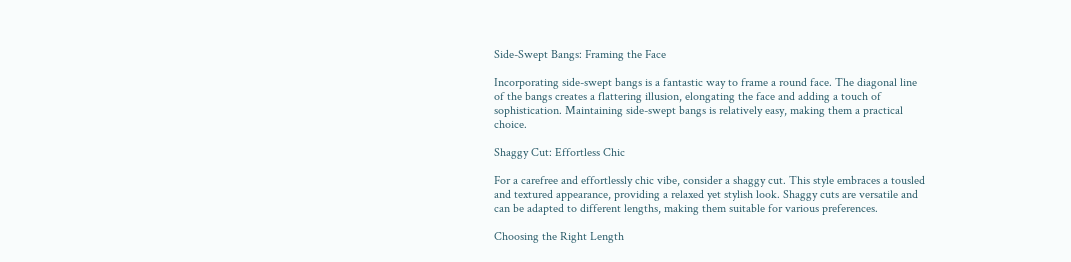Side-Swept Bangs: Framing the Face

Incorporating side-swept bangs is a fantastic way to frame a round face. The diagonal line of the bangs creates a flattering illusion, elongating the face and adding a touch of sophistication. Maintaining side-swept bangs is relatively easy, making them a practical choice.

Shaggy Cut: Effortless Chic

For a carefree and effortlessly chic vibe, consider a shaggy cut. This style embraces a tousled and textured appearance, providing a relaxed yet stylish look. Shaggy cuts are versatile and can be adapted to different lengths, making them suitable for various preferences.

Choosing the Right Length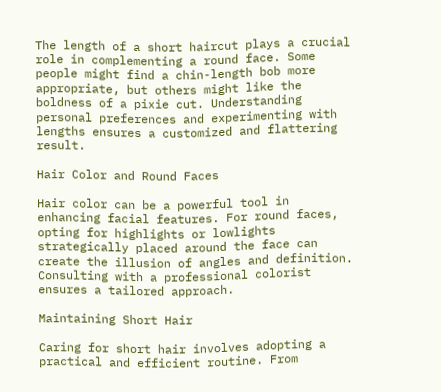The length of a short haircut plays a crucial role in complementing a round face. Some people might find a chin-length bob more appropriate, but others might like the boldness of a pixie cut. Understanding personal preferences and experimenting with lengths ensures a customized and flattering result.

Hair Color and Round Faces

Hair color can be a powerful tool in enhancing facial features. For round faces, opting for highlights or lowlights strategically placed around the face can create the illusion of angles and definition. Consulting with a professional colorist ensures a tailored approach.

Maintaining Short Hair

Caring for short hair involves adopting a practical and efficient routine. From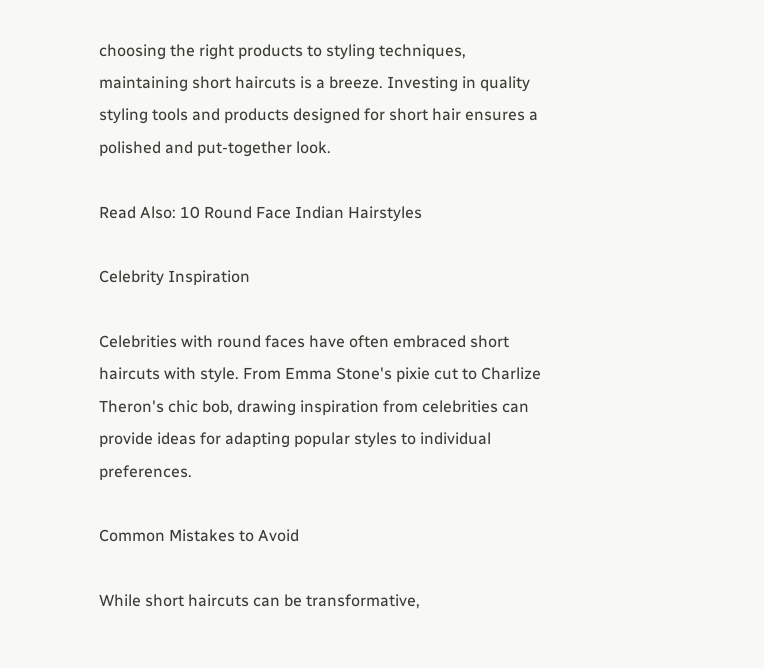choosing the right products to styling techniques, maintaining short haircuts is a breeze. Investing in quality styling tools and products designed for short hair ensures a polished and put-together look.

Read Also: 10 Round Face Indian Hairstyles

Celebrity Inspiration

Celebrities with round faces have often embraced short haircuts with style. From Emma Stone's pixie cut to Charlize Theron's chic bob, drawing inspiration from celebrities can provide ideas for adapting popular styles to individual preferences.

Common Mistakes to Avoid

While short haircuts can be transformative,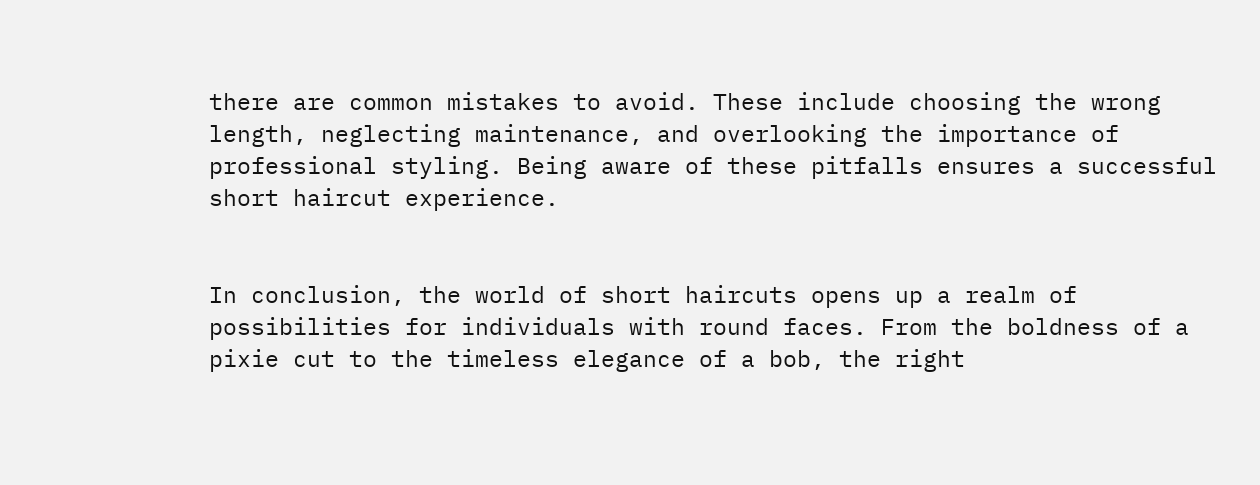there are common mistakes to avoid. These include choosing the wrong length, neglecting maintenance, and overlooking the importance of professional styling. Being aware of these pitfalls ensures a successful short haircut experience.


In conclusion, the world of short haircuts opens up a realm of possibilities for individuals with round faces. From the boldness of a pixie cut to the timeless elegance of a bob, the right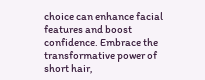choice can enhance facial features and boost confidence. Embrace the transformative power of short hair,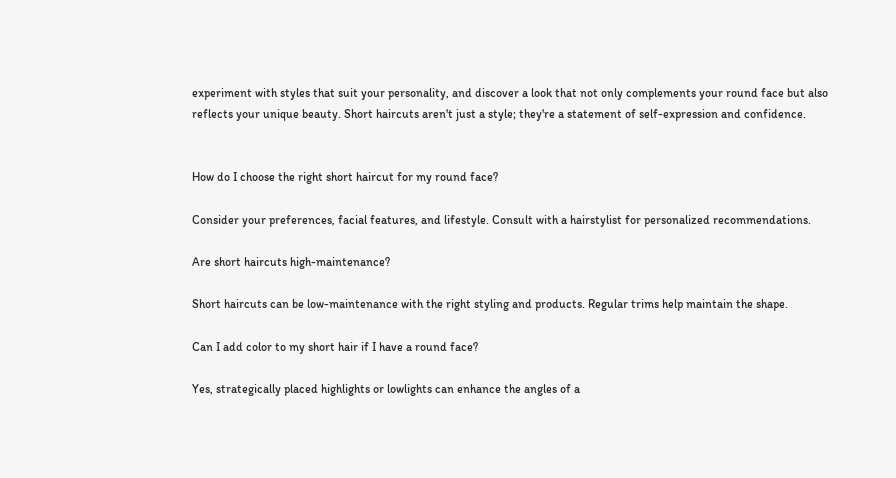experiment with styles that suit your personality, and discover a look that not only complements your round face but also reflects your unique beauty. Short haircuts aren't just a style; they're a statement of self-expression and confidence.


How do I choose the right short haircut for my round face?

Consider your preferences, facial features, and lifestyle. Consult with a hairstylist for personalized recommendations.

Are short haircuts high-maintenance?

Short haircuts can be low-maintenance with the right styling and products. Regular trims help maintain the shape.

Can I add color to my short hair if I have a round face?

Yes, strategically placed highlights or lowlights can enhance the angles of a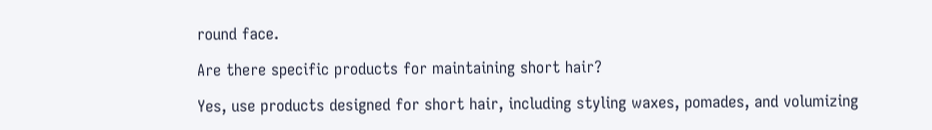round face.

Are there specific products for maintaining short hair?

Yes, use products designed for short hair, including styling waxes, pomades, and volumizing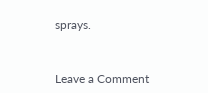sprays.


Leave a Comment